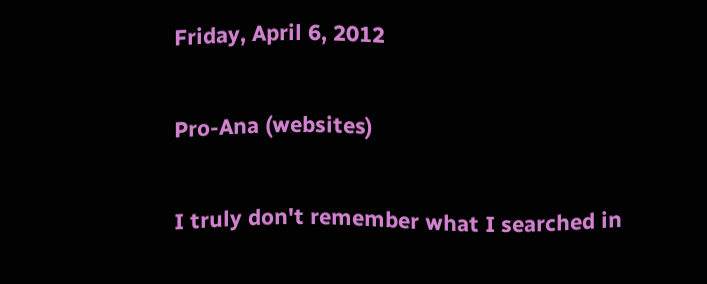Friday, April 6, 2012

Pro-Ana (websites)

I truly don't remember what I searched in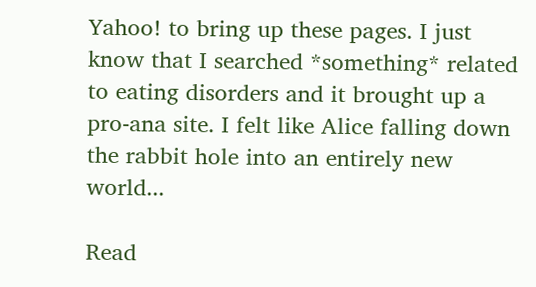Yahoo! to bring up these pages. I just know that I searched *something* related to eating disorders and it brought up a pro-ana site. I felt like Alice falling down the rabbit hole into an entirely new world...

Read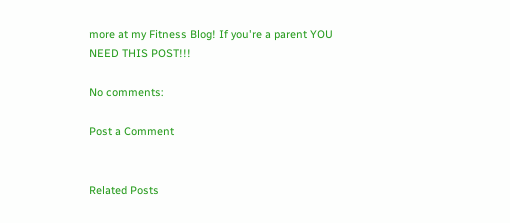more at my Fitness Blog! If you're a parent YOU NEED THIS POST!!!

No comments:

Post a Comment


Related Posts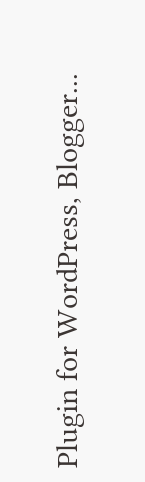Plugin for WordPress, Blogger...